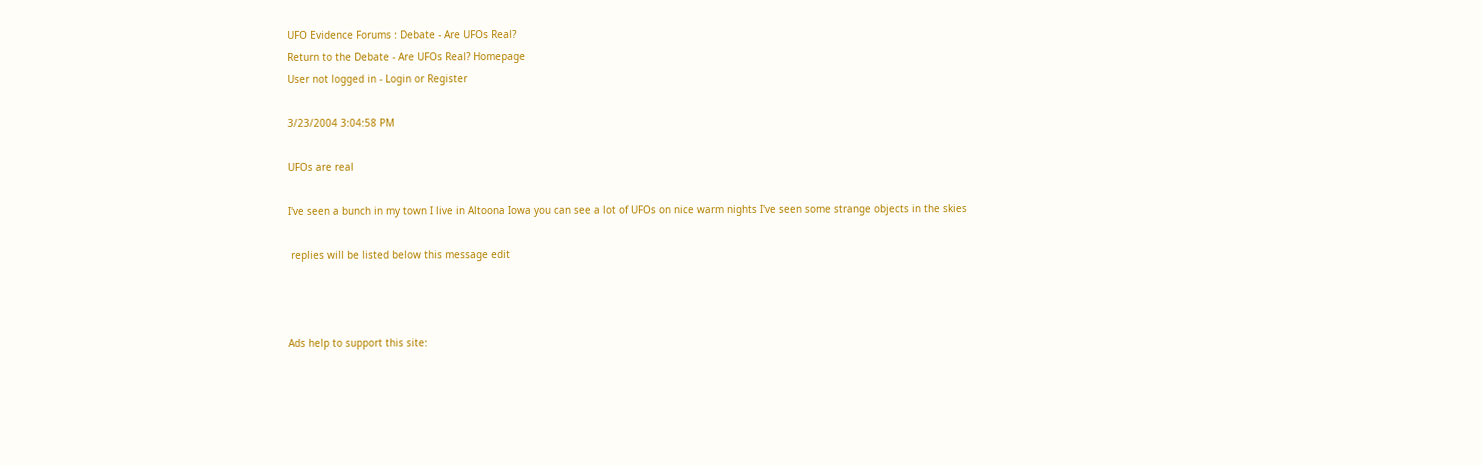UFO Evidence Forums : Debate - Are UFOs Real?
Return to the Debate - Are UFOs Real? Homepage
User not logged in - Login or Register

3/23/2004 3:04:58 PM

UFOs are real

I've seen a bunch in my town I live in Altoona Iowa you can see a lot of UFOs on nice warm nights I've seen some strange objects in the skies

 replies will be listed below this message edit



Ads help to support this site: